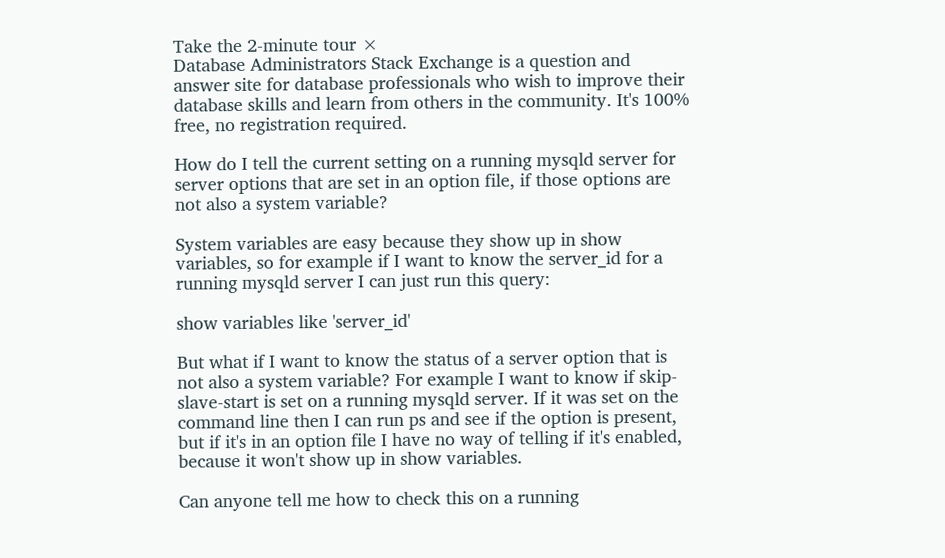Take the 2-minute tour ×
Database Administrators Stack Exchange is a question and answer site for database professionals who wish to improve their database skills and learn from others in the community. It's 100% free, no registration required.

How do I tell the current setting on a running mysqld server for server options that are set in an option file, if those options are not also a system variable?

System variables are easy because they show up in show variables, so for example if I want to know the server_id for a running mysqld server I can just run this query:

show variables like 'server_id'

But what if I want to know the status of a server option that is not also a system variable? For example I want to know if skip-slave-start is set on a running mysqld server. If it was set on the command line then I can run ps and see if the option is present, but if it's in an option file I have no way of telling if it's enabled, because it won't show up in show variables.

Can anyone tell me how to check this on a running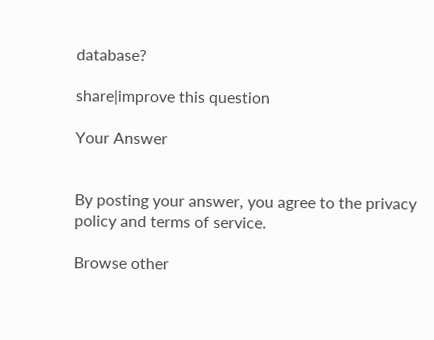database?

share|improve this question

Your Answer


By posting your answer, you agree to the privacy policy and terms of service.

Browse other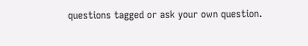questions tagged or ask your own question.